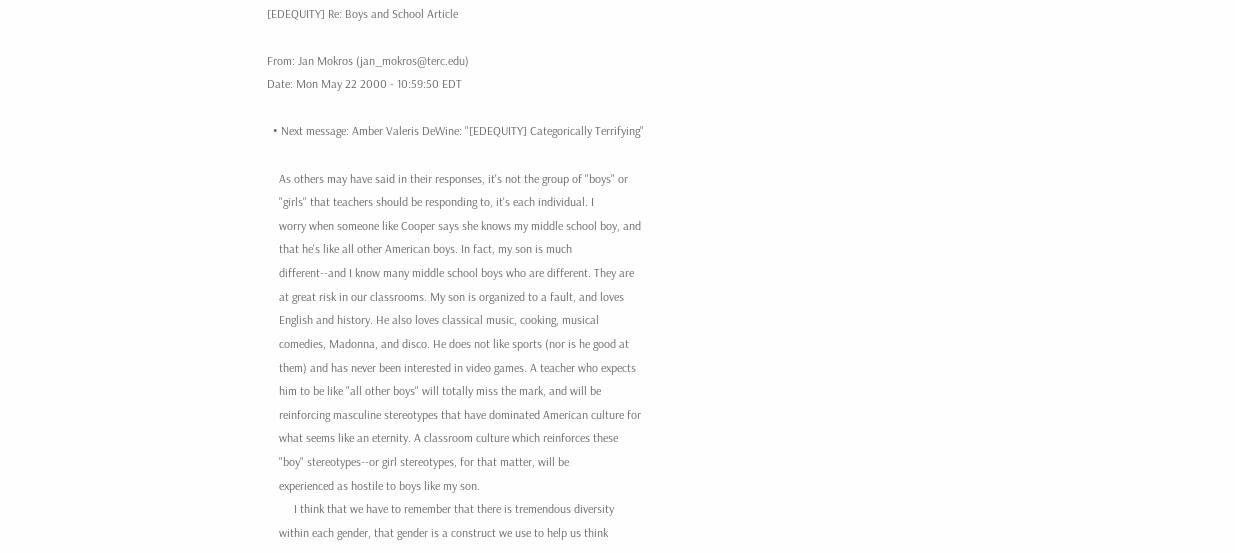[EDEQUITY] Re: Boys and School Article

From: Jan Mokros (jan_mokros@terc.edu)
Date: Mon May 22 2000 - 10:59:50 EDT

  • Next message: Amber Valeris DeWine: "[EDEQUITY] Categorically Terrifying"

    As others may have said in their responses, it's not the group of "boys" or
    "girls" that teachers should be responding to, it's each individual. I
    worry when someone like Cooper says she knows my middle school boy, and
    that he's like all other American boys. In fact, my son is much
    different--and I know many middle school boys who are different. They are
    at great risk in our classrooms. My son is organized to a fault, and loves
    English and history. He also loves classical music, cooking, musical
    comedies, Madonna, and disco. He does not like sports (nor is he good at
    them) and has never been interested in video games. A teacher who expects
    him to be like "all other boys" will totally miss the mark, and will be
    reinforcing masculine stereotypes that have dominated American culture for
    what seems like an eternity. A classroom culture which reinforces these
    "boy" stereotypes--or girl stereotypes, for that matter, will be
    experienced as hostile to boys like my son.
         I think that we have to remember that there is tremendous diversity
    within each gender, that gender is a construct we use to help us think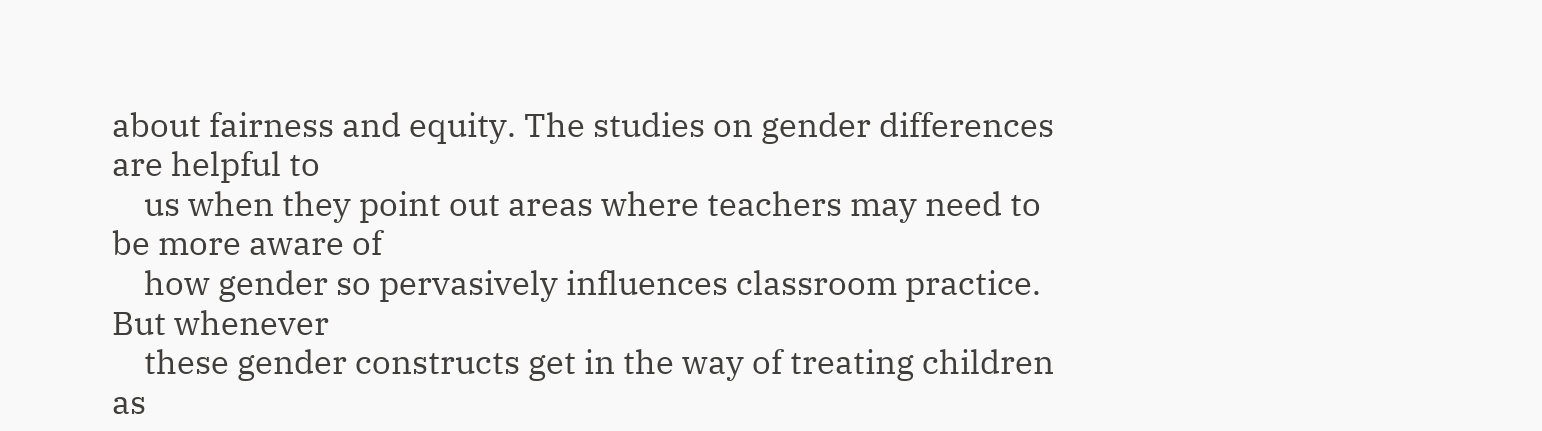about fairness and equity. The studies on gender differences are helpful to
    us when they point out areas where teachers may need to be more aware of
    how gender so pervasively influences classroom practice. But whenever
    these gender constructs get in the way of treating children as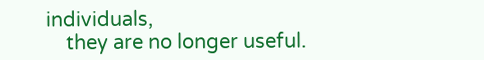individuals,
    they are no longer useful.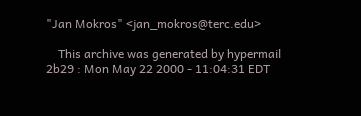"Jan Mokros" <jan_mokros@terc.edu>

    This archive was generated by hypermail 2b29 : Mon May 22 2000 - 11:04:31 EDT